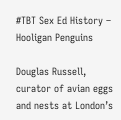#TBT Sex Ed History – Hooligan Penguins

Douglas Russell, curator of avian eggs and nests at London’s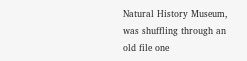Natural History Museum, was shuffling through an old file one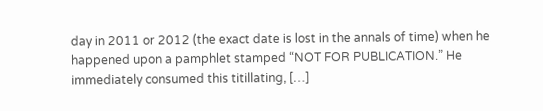day in 2011 or 2012 (the exact date is lost in the annals of time) when he happened upon a pamphlet stamped “NOT FOR PUBLICATION.” He immediately consumed this titillating, […]